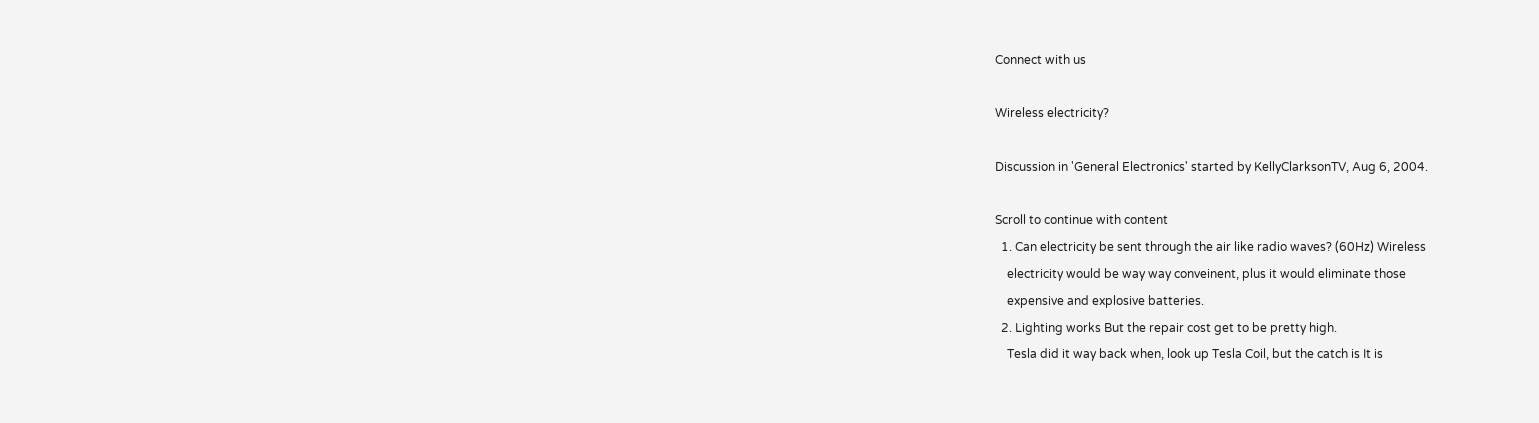Connect with us

Wireless electricity?

Discussion in 'General Electronics' started by KellyClarksonTV, Aug 6, 2004.

Scroll to continue with content
  1. Can electricity be sent through the air like radio waves? (60Hz) Wireless
    electricity would be way way conveinent, plus it would eliminate those
    expensive and explosive batteries.
  2. Lighting works But the repair cost get to be pretty high.
    Tesla did it way back when, look up Tesla Coil, but the catch is It is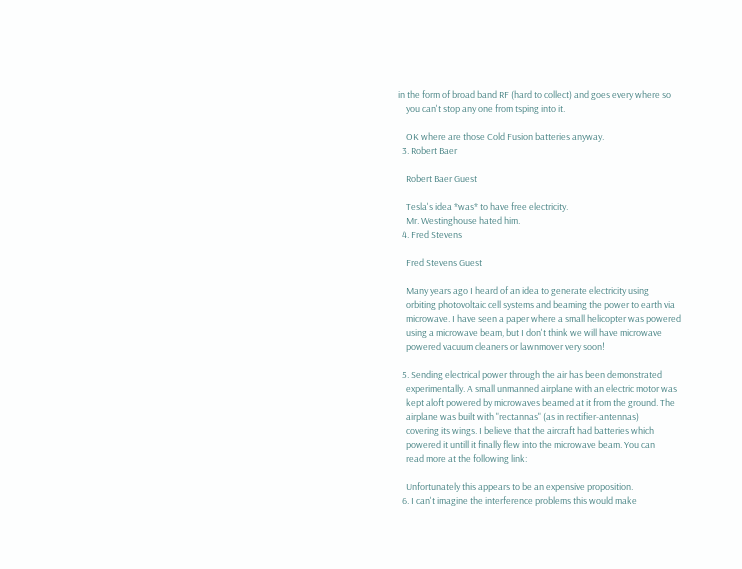in the form of broad band RF (hard to collect) and goes every where so
    you can't stop any one from tsping into it.

    OK where are those Cold Fusion batteries anyway.
  3. Robert Baer

    Robert Baer Guest

    Tesla's idea *was* to have free electricity.
    Mr. Westinghouse hated him.
  4. Fred Stevens

    Fred Stevens Guest

    Many years ago I heard of an idea to generate electricity using
    orbiting photovoltaic cell systems and beaming the power to earth via
    microwave. I have seen a paper where a small helicopter was powered
    using a microwave beam, but I don't think we will have microwave
    powered vacuum cleaners or lawnmover very soon!

  5. Sending electrical power through the air has been demonstrated
    experimentally. A small unmanned airplane with an electric motor was
    kept aloft powered by microwaves beamed at it from the ground. The
    airplane was built with "rectannas" (as in rectifier-antennas)
    covering its wings. I believe that the aircraft had batteries which
    powered it untill it finally flew into the microwave beam. You can
    read more at the following link:

    Unfortunately this appears to be an expensive proposition.
  6. I can't imagine the interference problems this would make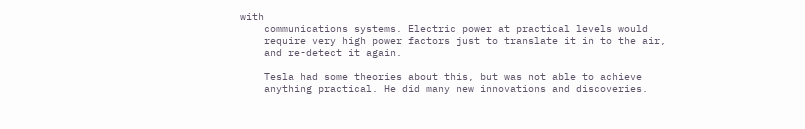with
    communications systems. Electric power at practical levels would
    require very high power factors just to translate it in to the air,
    and re-detect it again.

    Tesla had some theories about this, but was not able to achieve
    anything practical. He did many new innovations and discoveries.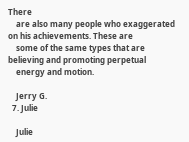There
    are also many people who exaggerated on his achievements. These are
    some of the same types that are believing and promoting perpetual
    energy and motion.

    Jerry G.
  7. Julie

    Julie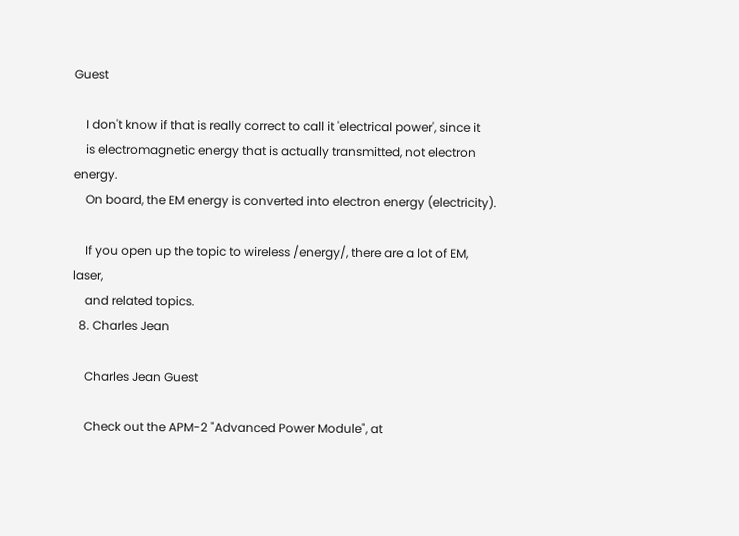Guest

    I don't know if that is really correct to call it 'electrical power', since it
    is electromagnetic energy that is actually transmitted, not electron energy.
    On board, the EM energy is converted into electron energy (electricity).

    If you open up the topic to wireless /energy/, there are a lot of EM, laser,
    and related topics.
  8. Charles Jean

    Charles Jean Guest

    Check out the APM-2 "Advanced Power Module", at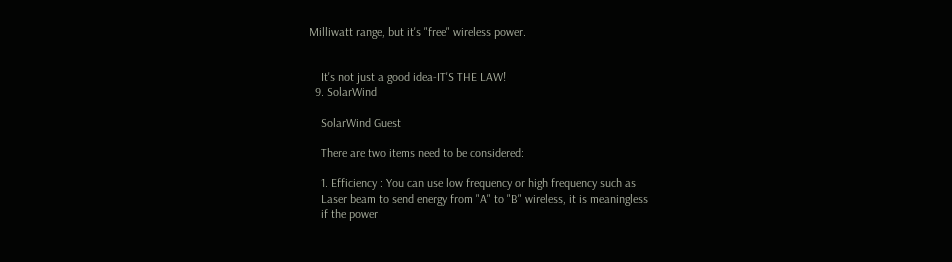Milliwatt range, but it's "free" wireless power.


    It's not just a good idea-IT'S THE LAW!
  9. SolarWind

    SolarWind Guest

    There are two items need to be considered:

    1. Efficiency : You can use low frequency or high frequency such as
    Laser beam to send energy from "A" to "B" wireless, it is meaningless
    if the power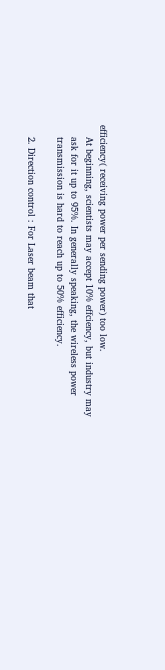efficiency( receiving power per sending power) too low.
    At beginning, scientists may accept 10% effciency, but industry may
    ask for it up to 95%. In generally speaking, the wireless power
    transmission is hard to reach up to 50% efficiency.

    2. Direction control : For Laser beam that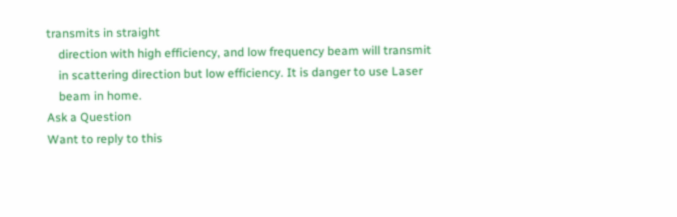transmits in straight
    direction with high efficiency, and low frequency beam will transmit
    in scattering direction but low efficiency. It is danger to use Laser
    beam in home.
Ask a Question
Want to reply to this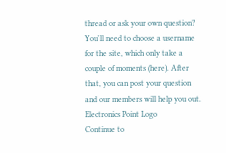thread or ask your own question?
You'll need to choose a username for the site, which only take a couple of moments (here). After that, you can post your question and our members will help you out.
Electronics Point Logo
Continue to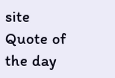site
Quote of the day